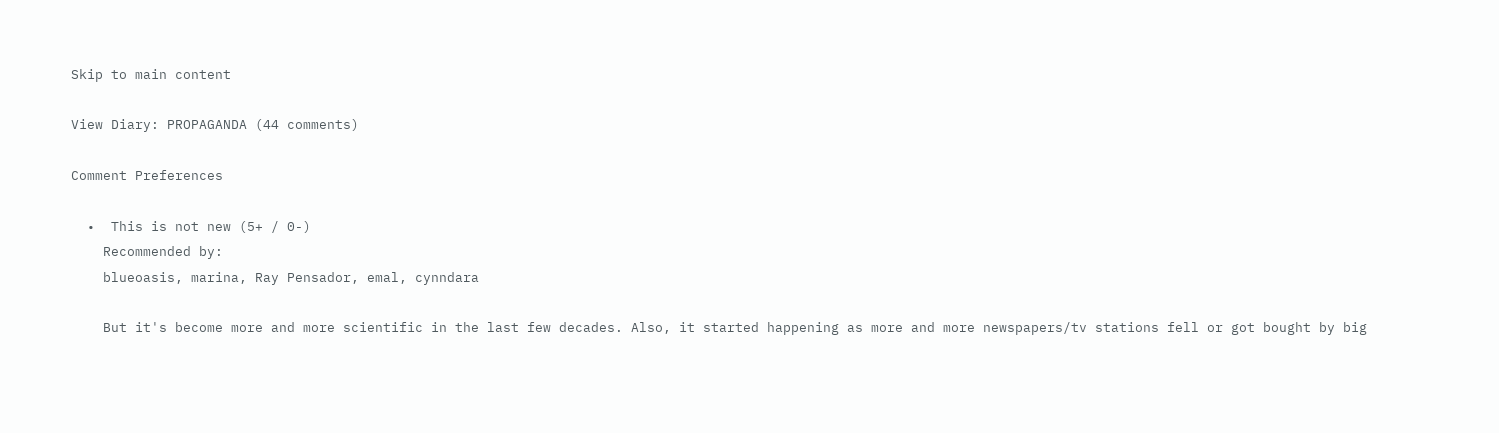Skip to main content

View Diary: PROPAGANDA (44 comments)

Comment Preferences

  •  This is not new (5+ / 0-)
    Recommended by:
    blueoasis, marina, Ray Pensador, emal, cynndara

    But it's become more and more scientific in the last few decades. Also, it started happening as more and more newspapers/tv stations fell or got bought by big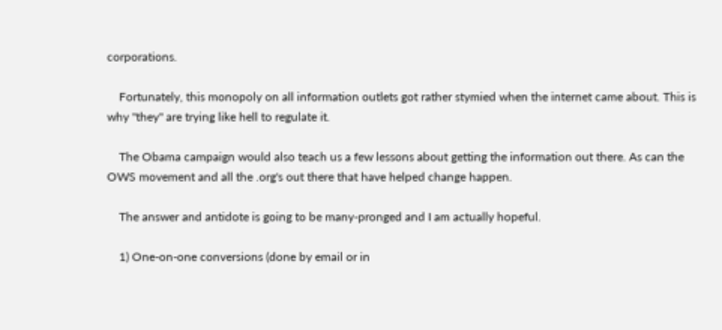corporations.

    Fortunately, this monopoly on all information outlets got rather stymied when the internet came about. This is why "they" are trying like hell to regulate it.

    The Obama campaign would also teach us a few lessons about getting the information out there. As can the OWS movement and all the .org's out there that have helped change happen.

    The answer and antidote is going to be many-pronged and I am actually hopeful.

    1) One-on-one conversions (done by email or in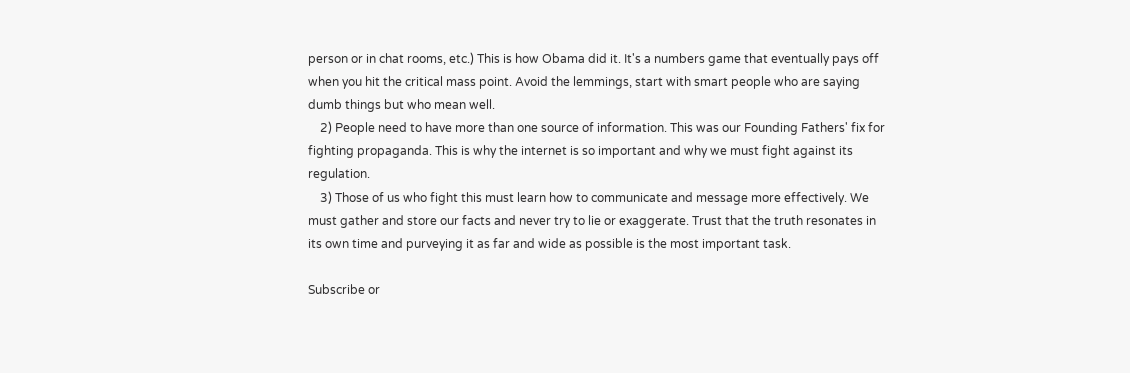person or in chat rooms, etc.) This is how Obama did it. It's a numbers game that eventually pays off when you hit the critical mass point. Avoid the lemmings, start with smart people who are saying dumb things but who mean well.
    2) People need to have more than one source of information. This was our Founding Fathers' fix for fighting propaganda. This is why the internet is so important and why we must fight against its regulation.
    3) Those of us who fight this must learn how to communicate and message more effectively. We must gather and store our facts and never try to lie or exaggerate. Trust that the truth resonates in its own time and purveying it as far and wide as possible is the most important task.

Subscribe or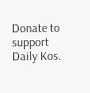Donate to support Daily Kos.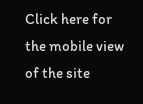Click here for the mobile view of the site